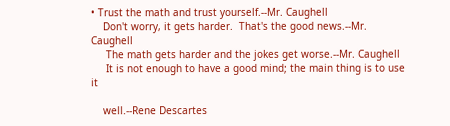• Trust the math and trust yourself.--Mr. Caughell
    Don't worry, it gets harder.  That's the good news.--Mr. Caughell
     The math gets harder and the jokes get worse.--Mr. Caughell
     It is not enough to have a good mind; the main thing is to use it

    well.--Rene Descartes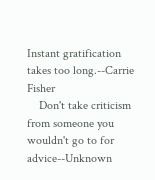Instant gratification takes too long.--Carrie Fisher
    Don't take criticism from someone you wouldn't go to for advice--Unknown